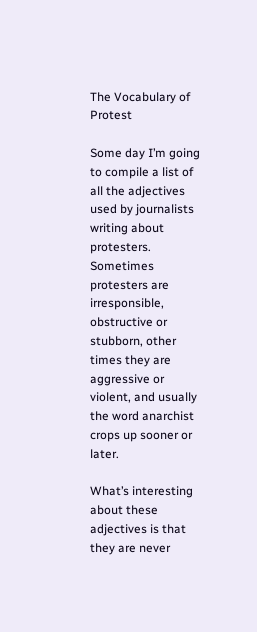The Vocabulary of Protest

Some day I’m going to compile a list of all the adjectives used by journalists writing about protesters. Sometimes protesters are irresponsible, obstructive or stubborn, other times they are aggressive or violent, and usually the word anarchist crops up sooner or later.

What’s interesting about these adjectives is that they are never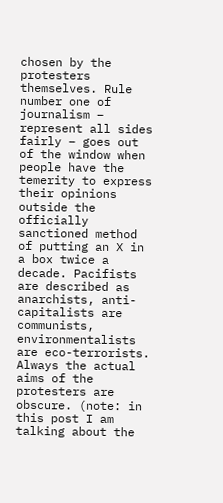chosen by the protesters themselves. Rule number one of journalism – represent all sides fairly – goes out of the window when people have the temerity to express their opinions outside the officially sanctioned method of putting an X in a box twice a decade. Pacifists are described as anarchists, anti-capitalists are communists, environmentalists are eco-terrorists. Always the actual aims of the protesters are obscure. (note: in this post I am talking about the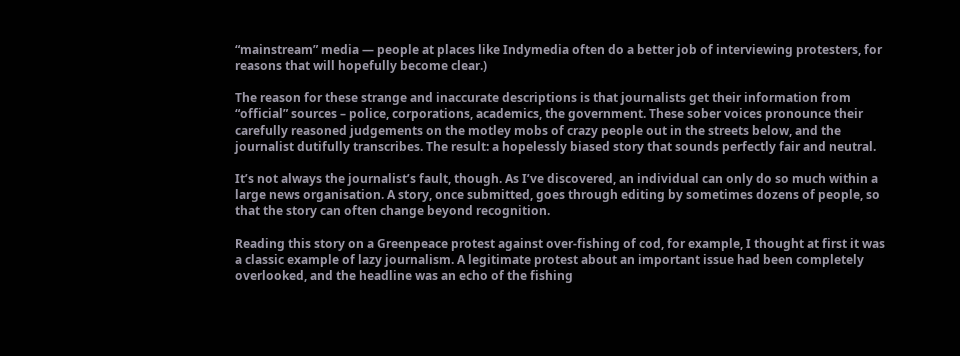“mainstream” media — people at places like Indymedia often do a better job of interviewing protesters, for reasons that will hopefully become clear.)

The reason for these strange and inaccurate descriptions is that journalists get their information from “official” sources – police, corporations, academics, the government. These sober voices pronounce their carefully reasoned judgements on the motley mobs of crazy people out in the streets below, and the journalist dutifully transcribes. The result: a hopelessly biased story that sounds perfectly fair and neutral.

It’s not always the journalist’s fault, though. As I’ve discovered, an individual can only do so much within a large news organisation. A story, once submitted, goes through editing by sometimes dozens of people, so that the story can often change beyond recognition.

Reading this story on a Greenpeace protest against over-fishing of cod, for example, I thought at first it was a classic example of lazy journalism. A legitimate protest about an important issue had been completely overlooked, and the headline was an echo of the fishing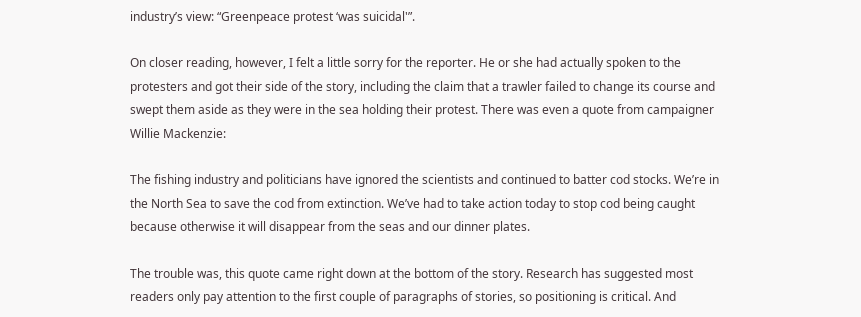industry’s view: “Greenpeace protest ‘was suicidal'”.

On closer reading, however, I felt a little sorry for the reporter. He or she had actually spoken to the protesters and got their side of the story, including the claim that a trawler failed to change its course and swept them aside as they were in the sea holding their protest. There was even a quote from campaigner Willie Mackenzie:

The fishing industry and politicians have ignored the scientists and continued to batter cod stocks. We’re in the North Sea to save the cod from extinction. We’ve had to take action today to stop cod being caught because otherwise it will disappear from the seas and our dinner plates.

The trouble was, this quote came right down at the bottom of the story. Research has suggested most readers only pay attention to the first couple of paragraphs of stories, so positioning is critical. And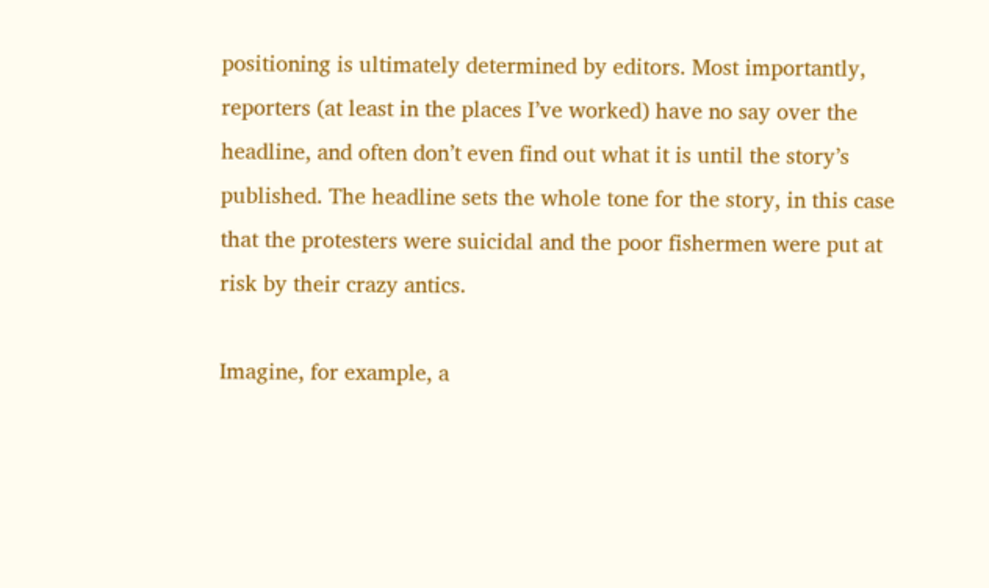positioning is ultimately determined by editors. Most importantly, reporters (at least in the places I’ve worked) have no say over the headline, and often don’t even find out what it is until the story’s published. The headline sets the whole tone for the story, in this case that the protesters were suicidal and the poor fishermen were put at risk by their crazy antics.

Imagine, for example, a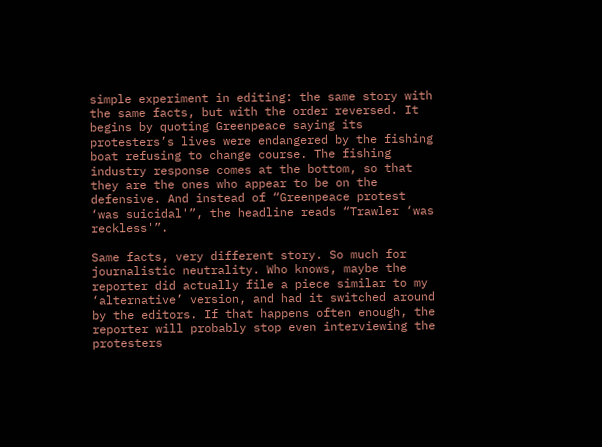simple experiment in editing: the same story with the same facts, but with the order reversed. It begins by quoting Greenpeace saying its protesters’s lives were endangered by the fishing boat refusing to change course. The fishing industry response comes at the bottom, so that they are the ones who appear to be on the defensive. And instead of “Greenpeace protest ‘was suicidal'”, the headline reads “Trawler ‘was reckless'”.

Same facts, very different story. So much for journalistic neutrality. Who knows, maybe the reporter did actually file a piece similar to my ‘alternative’ version, and had it switched around by the editors. If that happens often enough, the reporter will probably stop even interviewing the protesters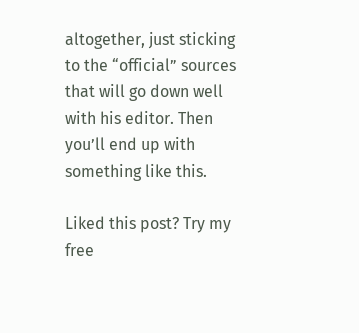altogether, just sticking to the “official” sources that will go down well with his editor. Then you’ll end up with something like this.

Liked this post? Try my free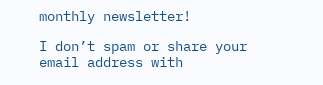monthly newsletter!

I don’t spam or share your email address with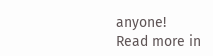anyone!
Read more in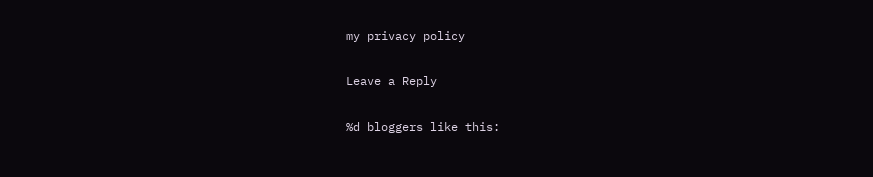my privacy policy

Leave a Reply

%d bloggers like this: